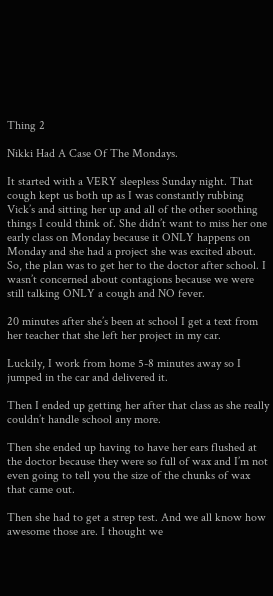Thing 2

Nikki Had A Case Of The Mondays.

It started with a VERY sleepless Sunday night. That cough kept us both up as I was constantly rubbing Vick’s and sitting her up and all of the other soothing things I could think of. She didn’t want to miss her one early class on Monday because it ONLY happens on Monday and she had a project she was excited about. So, the plan was to get her to the doctor after school. I wasn’t concerned about contagions because we were still talking ONLY a cough and NO fever.

20 minutes after she’s been at school I get a text from her teacher that she left her project in my car.

Luckily, I work from home 5-8 minutes away so I jumped in the car and delivered it.

Then I ended up getting her after that class as she really couldn’t handle school any more.

Then she ended up having to have her ears flushed at the doctor because they were so full of wax and I’m not even going to tell you the size of the chunks of wax that came out.

Then she had to get a strep test. And we all know how awesome those are. I thought we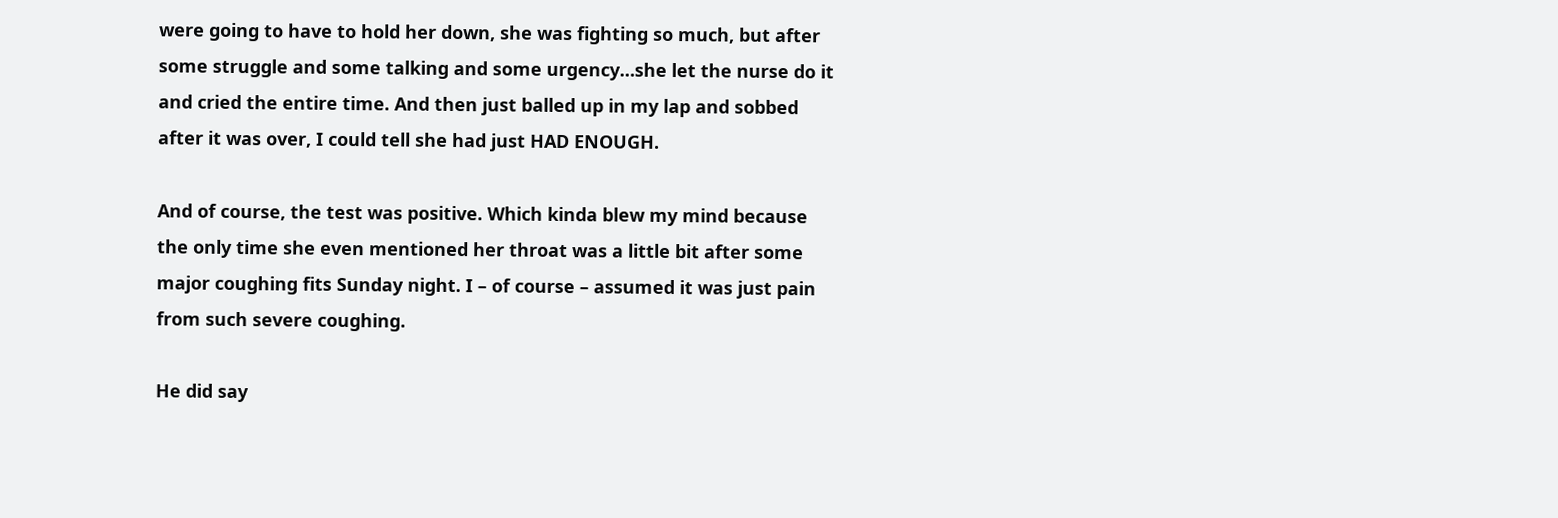were going to have to hold her down, she was fighting so much, but after some struggle and some talking and some urgency…she let the nurse do it and cried the entire time. And then just balled up in my lap and sobbed after it was over, I could tell she had just HAD ENOUGH.

And of course, the test was positive. Which kinda blew my mind because the only time she even mentioned her throat was a little bit after some major coughing fits Sunday night. I – of course – assumed it was just pain from such severe coughing.

He did say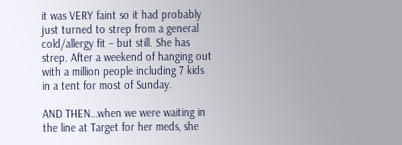it was VERY faint so it had probably just turned to strep from a general cold/allergy fit – but still. She has strep. After a weekend of hanging out with a million people including 7 kids in a tent for most of Sunday.

AND THEN…when we were waiting in the line at Target for her meds, she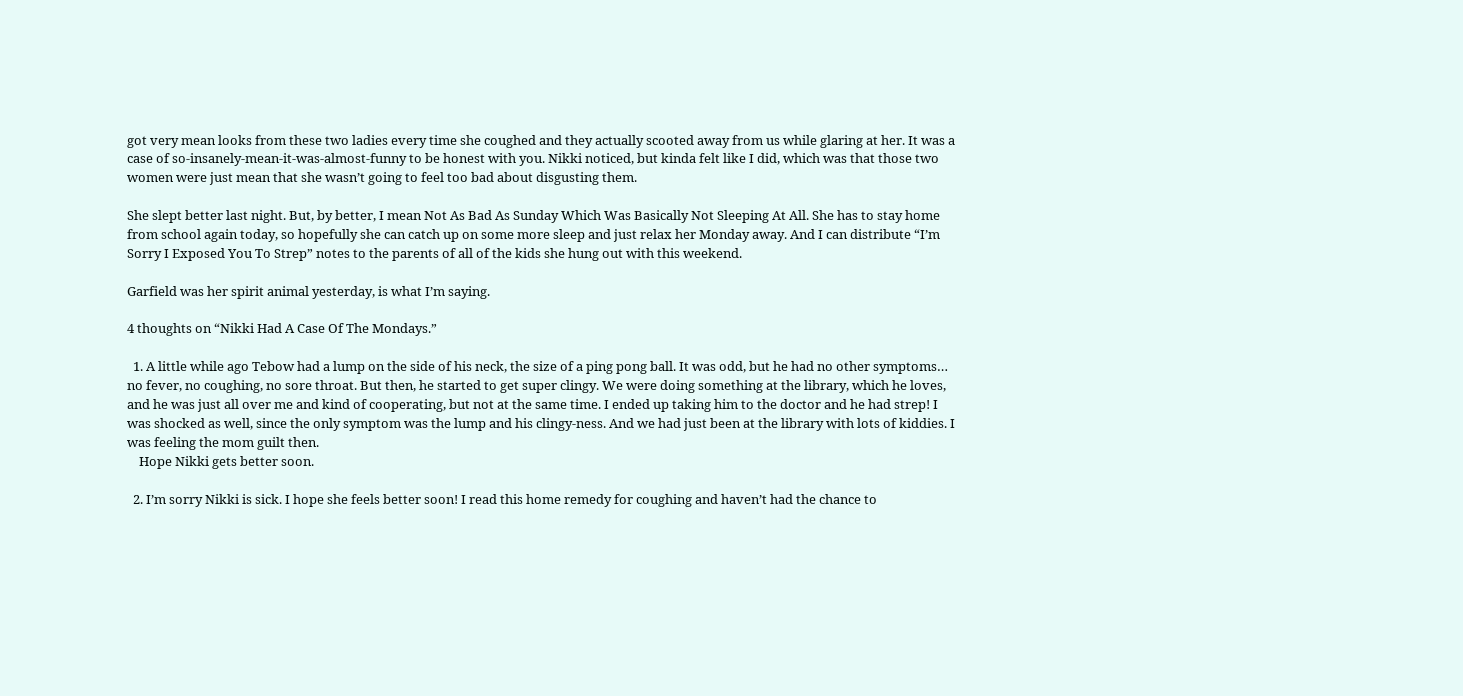got very mean looks from these two ladies every time she coughed and they actually scooted away from us while glaring at her. It was a case of so-insanely-mean-it-was-almost-funny to be honest with you. Nikki noticed, but kinda felt like I did, which was that those two women were just mean that she wasn’t going to feel too bad about disgusting them.

She slept better last night. But, by better, I mean Not As Bad As Sunday Which Was Basically Not Sleeping At All. She has to stay home from school again today, so hopefully she can catch up on some more sleep and just relax her Monday away. And I can distribute “I’m Sorry I Exposed You To Strep” notes to the parents of all of the kids she hung out with this weekend.

Garfield was her spirit animal yesterday, is what I’m saying.

4 thoughts on “Nikki Had A Case Of The Mondays.”

  1. A little while ago Tebow had a lump on the side of his neck, the size of a ping pong ball. It was odd, but he had no other symptoms… no fever, no coughing, no sore throat. But then, he started to get super clingy. We were doing something at the library, which he loves, and he was just all over me and kind of cooperating, but not at the same time. I ended up taking him to the doctor and he had strep! I was shocked as well, since the only symptom was the lump and his clingy-ness. And we had just been at the library with lots of kiddies. I was feeling the mom guilt then.
    Hope Nikki gets better soon.

  2. I’m sorry Nikki is sick. I hope she feels better soon! I read this home remedy for coughing and haven’t had the chance to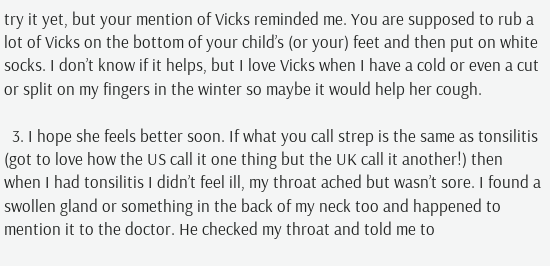try it yet, but your mention of Vicks reminded me. You are supposed to rub a lot of Vicks on the bottom of your child’s (or your) feet and then put on white socks. I don’t know if it helps, but I love Vicks when I have a cold or even a cut or split on my fingers in the winter so maybe it would help her cough.

  3. I hope she feels better soon. If what you call strep is the same as tonsilitis (got to love how the US call it one thing but the UK call it another!) then when I had tonsilitis I didn’t feel ill, my throat ached but wasn’t sore. I found a swollen gland or something in the back of my neck too and happened to mention it to the doctor. He checked my throat and told me to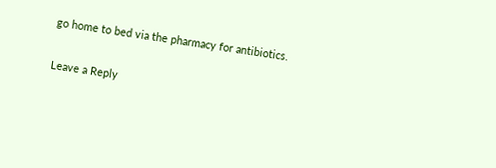go home to bed via the pharmacy for antibiotics.

Leave a Reply